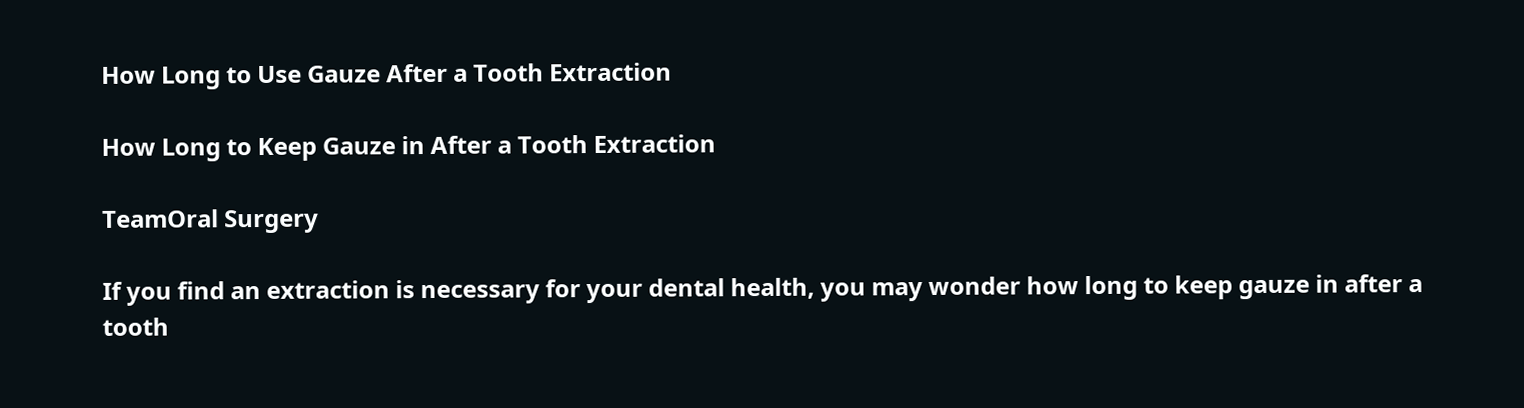How Long to Use Gauze After a Tooth Extraction

How Long to Keep Gauze in After a Tooth Extraction

TeamOral Surgery

If you find an extraction is necessary for your dental health, you may wonder how long to keep gauze in after a tooth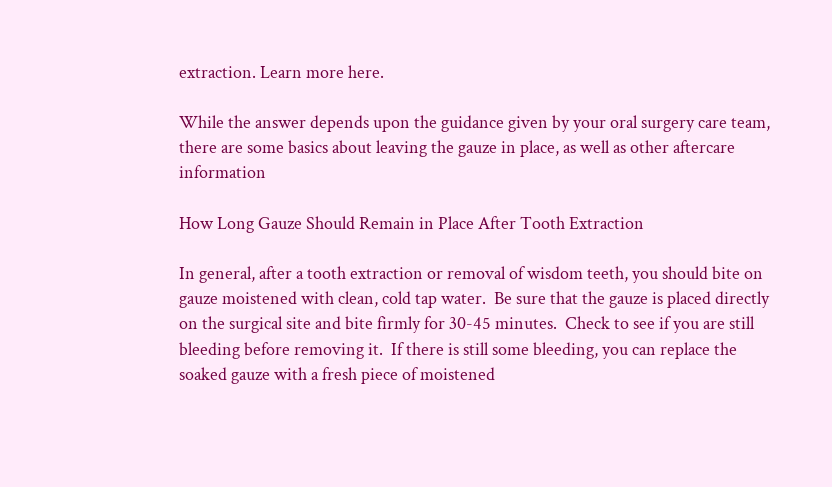extraction. Learn more here.

While the answer depends upon the guidance given by your oral surgery care team, there are some basics about leaving the gauze in place, as well as other aftercare information

How Long Gauze Should Remain in Place After Tooth Extraction

In general, after a tooth extraction or removal of wisdom teeth, you should bite on gauze moistened with clean, cold tap water.  Be sure that the gauze is placed directly on the surgical site and bite firmly for 30-45 minutes.  Check to see if you are still bleeding before removing it.  If there is still some bleeding, you can replace the soaked gauze with a fresh piece of moistened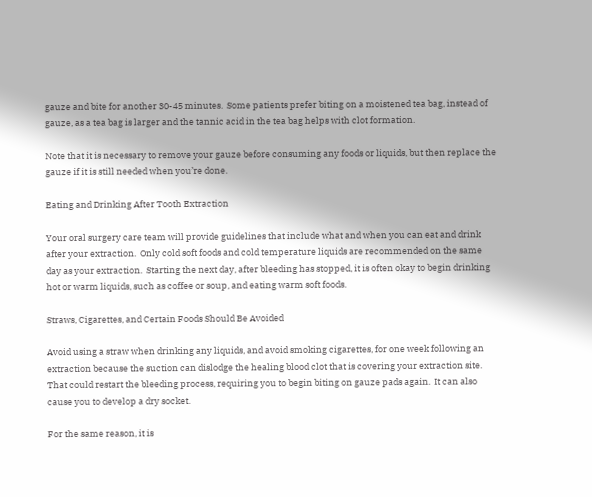gauze and bite for another 30-45 minutes.  Some patients prefer biting on a moistened tea bag, instead of gauze, as a tea bag is larger and the tannic acid in the tea bag helps with clot formation.

Note that it is necessary to remove your gauze before consuming any foods or liquids, but then replace the gauze if it is still needed when you’re done.

Eating and Drinking After Tooth Extraction

Your oral surgery care team will provide guidelines that include what and when you can eat and drink after your extraction.  Only cold soft foods and cold temperature liquids are recommended on the same day as your extraction.  Starting the next day, after bleeding has stopped, it is often okay to begin drinking hot or warm liquids, such as coffee or soup, and eating warm soft foods.

Straws, Cigarettes, and Certain Foods Should Be Avoided

Avoid using a straw when drinking any liquids, and avoid smoking cigarettes, for one week following an extraction because the suction can dislodge the healing blood clot that is covering your extraction site.  That could restart the bleeding process, requiring you to begin biting on gauze pads again.  It can also cause you to develop a dry socket.

For the same reason, it is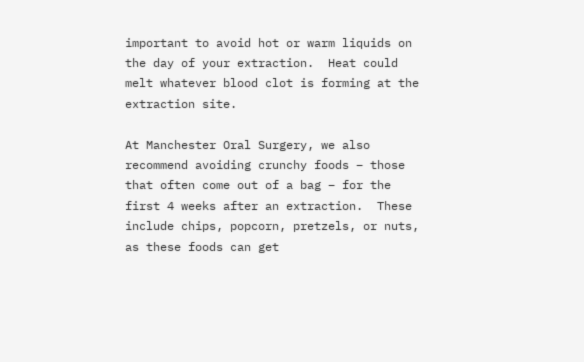important to avoid hot or warm liquids on the day of your extraction.  Heat could melt whatever blood clot is forming at the extraction site.

At Manchester Oral Surgery, we also recommend avoiding crunchy foods – those that often come out of a bag – for the first 4 weeks after an extraction.  These include chips, popcorn, pretzels, or nuts, as these foods can get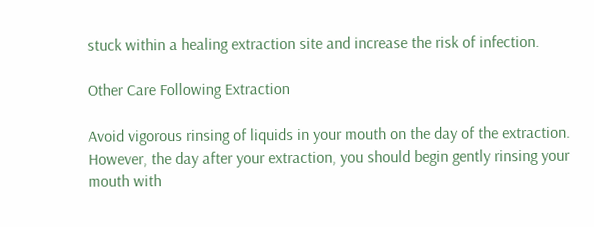stuck within a healing extraction site and increase the risk of infection.

Other Care Following Extraction

Avoid vigorous rinsing of liquids in your mouth on the day of the extraction.  However, the day after your extraction, you should begin gently rinsing your mouth with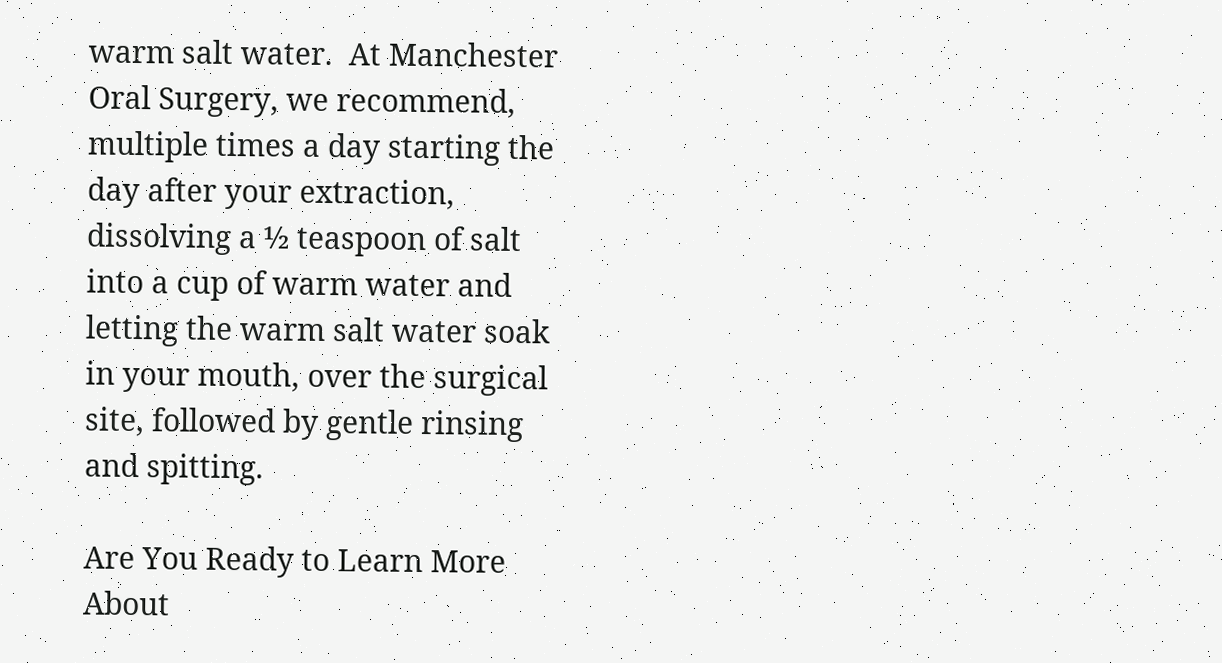warm salt water.  At Manchester Oral Surgery, we recommend, multiple times a day starting the day after your extraction, dissolving a ½ teaspoon of salt into a cup of warm water and letting the warm salt water soak in your mouth, over the surgical site, followed by gentle rinsing and spitting.

Are You Ready to Learn More About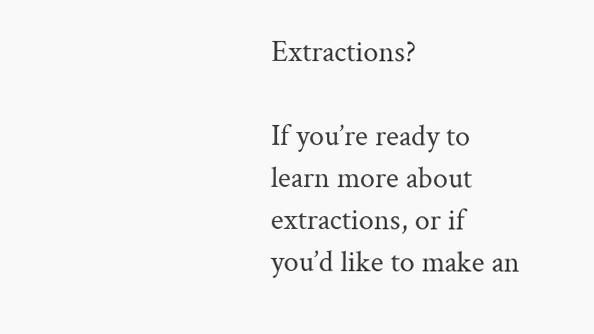Extractions?

If you’re ready to learn more about extractions, or if you’d like to make an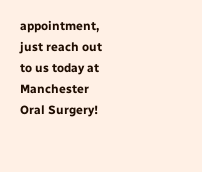appointment, just reach out to us today at Manchester Oral Surgery!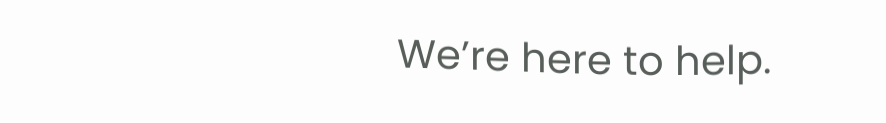We’re here to help.